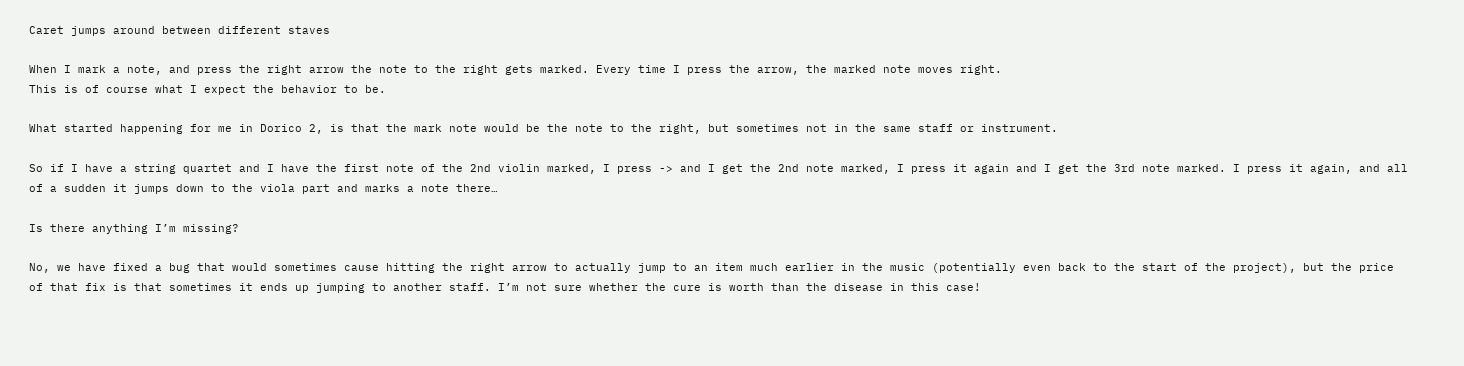Caret jumps around between different staves

When I mark a note, and press the right arrow the note to the right gets marked. Every time I press the arrow, the marked note moves right.
This is of course what I expect the behavior to be.

What started happening for me in Dorico 2, is that the mark note would be the note to the right, but sometimes not in the same staff or instrument.

So if I have a string quartet and I have the first note of the 2nd violin marked, I press -> and I get the 2nd note marked, I press it again and I get the 3rd note marked. I press it again, and all of a sudden it jumps down to the viola part and marks a note there…

Is there anything I’m missing?

No, we have fixed a bug that would sometimes cause hitting the right arrow to actually jump to an item much earlier in the music (potentially even back to the start of the project), but the price of that fix is that sometimes it ends up jumping to another staff. I’m not sure whether the cure is worth than the disease in this case!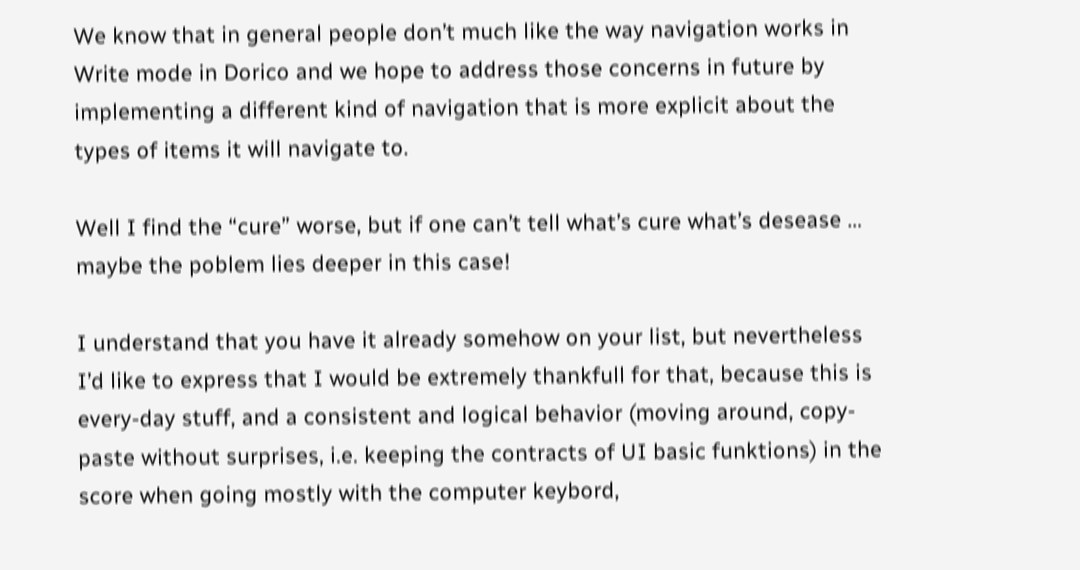We know that in general people don’t much like the way navigation works in Write mode in Dorico and we hope to address those concerns in future by implementing a different kind of navigation that is more explicit about the types of items it will navigate to.

Well I find the “cure” worse, but if one can’t tell what’s cure what’s desease … maybe the poblem lies deeper in this case!

I understand that you have it already somehow on your list, but nevertheless I’d like to express that I would be extremely thankfull for that, because this is every-day stuff, and a consistent and logical behavior (moving around, copy-paste without surprises, i.e. keeping the contracts of UI basic funktions) in the score when going mostly with the computer keybord,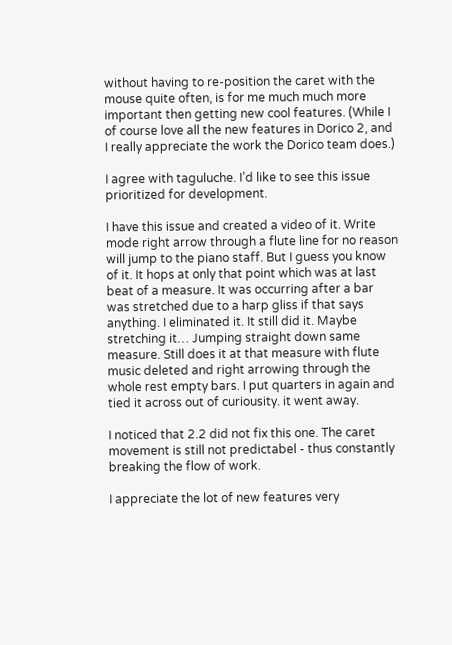without having to re-position the caret with the mouse quite often, is for me much much more important then getting new cool features. (While I of course love all the new features in Dorico 2, and I really appreciate the work the Dorico team does.)

I agree with taguluche. I’d like to see this issue prioritized for development.

I have this issue and created a video of it. Write mode right arrow through a flute line for no reason will jump to the piano staff. But I guess you know of it. It hops at only that point which was at last beat of a measure. It was occurring after a bar was stretched due to a harp gliss if that says anything. I eliminated it. It still did it. Maybe stretching it… Jumping straight down same measure. Still does it at that measure with flute music deleted and right arrowing through the whole rest empty bars. I put quarters in again and tied it across out of curiousity. it went away.

I noticed that 2.2 did not fix this one. The caret movement is still not predictabel - thus constantly breaking the flow of work.

I appreciate the lot of new features very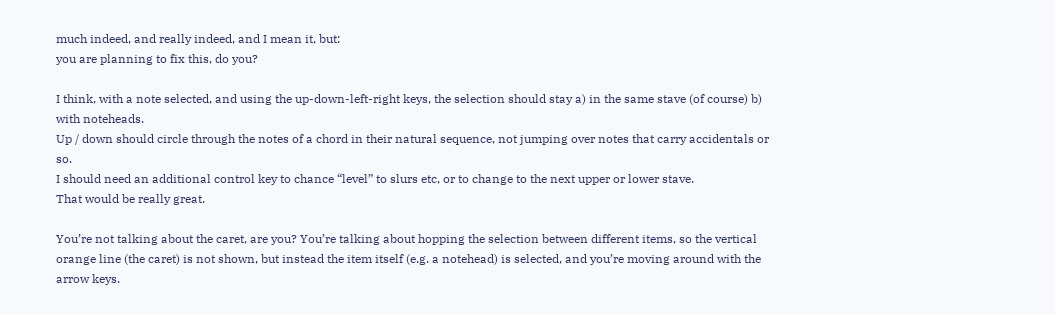much indeed, and really indeed, and I mean it, but:
you are planning to fix this, do you?

I think, with a note selected, and using the up-down-left-right keys, the selection should stay a) in the same stave (of course) b) with noteheads.
Up / down should circle through the notes of a chord in their natural sequence, not jumping over notes that carry accidentals or so.
I should need an additional control key to chance “level” to slurs etc, or to change to the next upper or lower stave.
That would be really great.

You’re not talking about the caret, are you? You’re talking about hopping the selection between different items, so the vertical orange line (the caret) is not shown, but instead the item itself (e.g. a notehead) is selected, and you’re moving around with the arrow keys.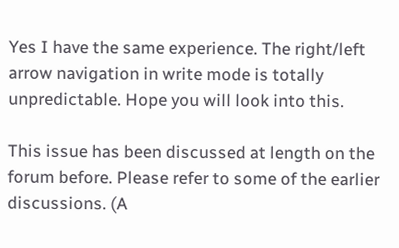Yes I have the same experience. The right/left arrow navigation in write mode is totally unpredictable. Hope you will look into this.

This issue has been discussed at length on the forum before. Please refer to some of the earlier discussions. (A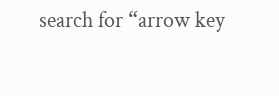search for “arrow key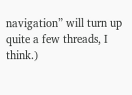navigation” will turn up quite a few threads, I think.)